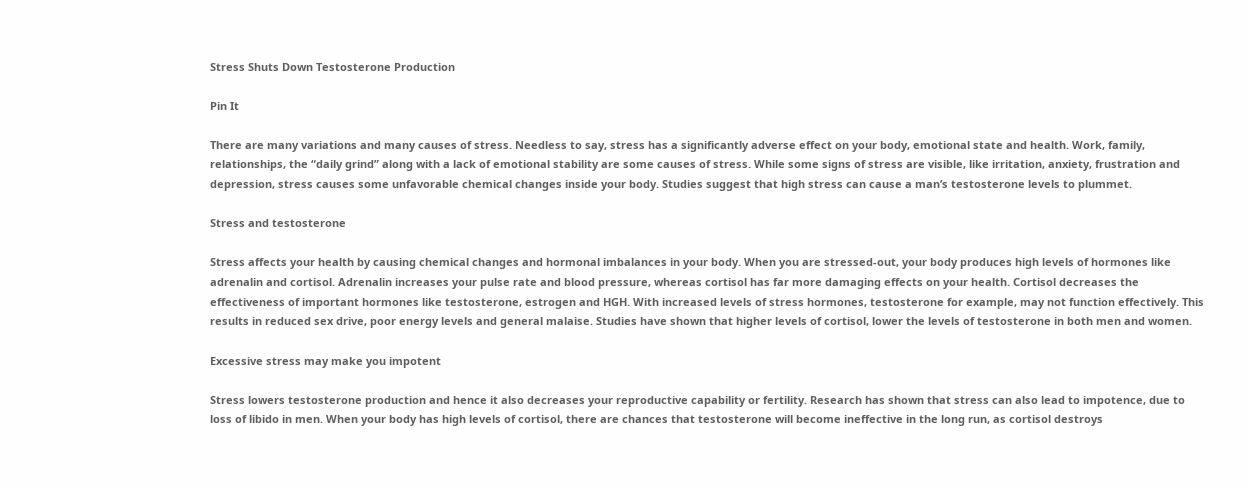Stress Shuts Down Testosterone Production

Pin It

There are many variations and many causes of stress. Needless to say, stress has a significantly adverse effect on your body, emotional state and health. Work, family, relationships, the “daily grind” along with a lack of emotional stability are some causes of stress. While some signs of stress are visible, like irritation, anxiety, frustration and depression, stress causes some unfavorable chemical changes inside your body. Studies suggest that high stress can cause a man’s testosterone levels to plummet.

Stress and testosterone

Stress affects your health by causing chemical changes and hormonal imbalances in your body. When you are stressed-out, your body produces high levels of hormones like adrenalin and cortisol. Adrenalin increases your pulse rate and blood pressure, whereas cortisol has far more damaging effects on your health. Cortisol decreases the effectiveness of important hormones like testosterone, estrogen and HGH. With increased levels of stress hormones, testosterone for example, may not function effectively. This results in reduced sex drive, poor energy levels and general malaise. Studies have shown that higher levels of cortisol, lower the levels of testosterone in both men and women.

Excessive stress may make you impotent

Stress lowers testosterone production and hence it also decreases your reproductive capability or fertility. Research has shown that stress can also lead to impotence, due to loss of libido in men. When your body has high levels of cortisol, there are chances that testosterone will become ineffective in the long run, as cortisol destroys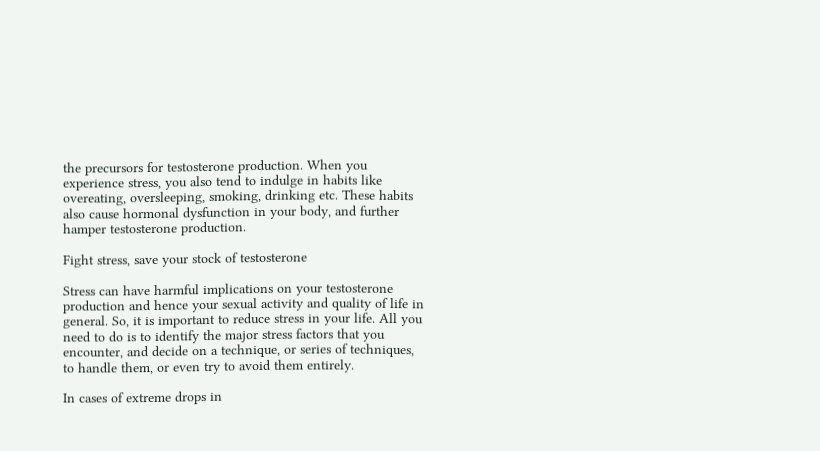the precursors for testosterone production. When you experience stress, you also tend to indulge in habits like overeating, oversleeping, smoking, drinking etc. These habits also cause hormonal dysfunction in your body, and further hamper testosterone production.

Fight stress, save your stock of testosterone

Stress can have harmful implications on your testosterone production and hence your sexual activity and quality of life in general. So, it is important to reduce stress in your life. All you need to do is to identify the major stress factors that you encounter, and decide on a technique, or series of techniques, to handle them, or even try to avoid them entirely.

In cases of extreme drops in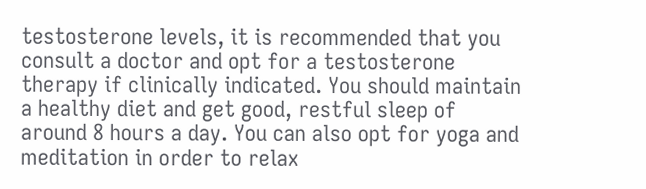testosterone levels, it is recommended that you consult a doctor and opt for a testosterone therapy if clinically indicated. You should maintain a healthy diet and get good, restful sleep of around 8 hours a day. You can also opt for yoga and meditation in order to relax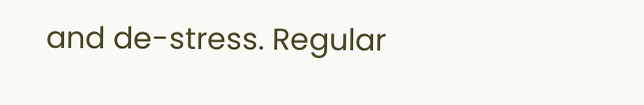and de-stress. Regular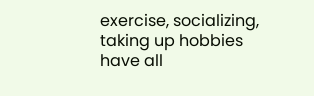exercise, socializing, taking up hobbies have all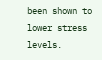been shown to lower stress levels.